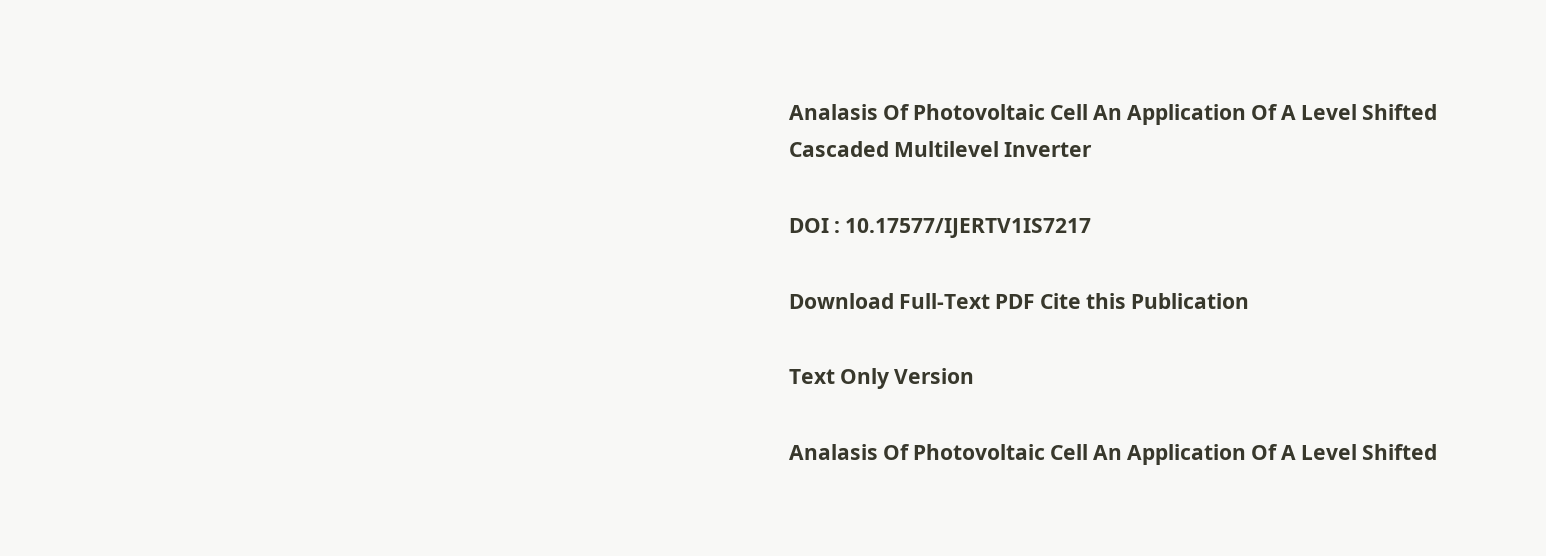Analasis Of Photovoltaic Cell An Application Of A Level Shifted Cascaded Multilevel Inverter

DOI : 10.17577/IJERTV1IS7217

Download Full-Text PDF Cite this Publication

Text Only Version

Analasis Of Photovoltaic Cell An Application Of A Level Shifted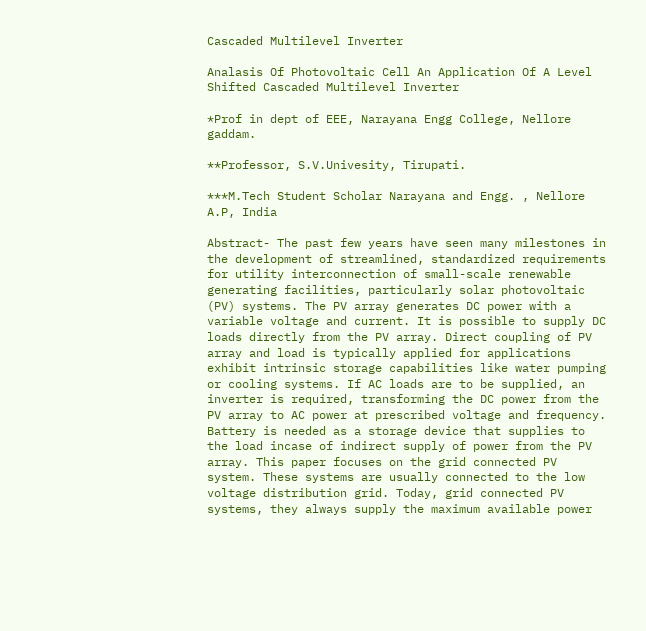Cascaded Multilevel Inverter

Analasis Of Photovoltaic Cell An Application Of A Level Shifted Cascaded Multilevel Inverter

*Prof in dept of EEE, Narayana Engg College, Nellore gaddam.

**Professor, S.V.Univesity, Tirupati.

***M.Tech Student Scholar Narayana and Engg. , Nellore A.P, India

Abstract- The past few years have seen many milestones in the development of streamlined, standardized requirements for utility interconnection of small-scale renewable generating facilities, particularly solar photovoltaic (PV) systems. The PV array generates DC power with a variable voltage and current. It is possible to supply DC loads directly from the PV array. Direct coupling of PV array and load is typically applied for applications exhibit intrinsic storage capabilities like water pumping or cooling systems. If AC loads are to be supplied, an inverter is required, transforming the DC power from the PV array to AC power at prescribed voltage and frequency. Battery is needed as a storage device that supplies to the load incase of indirect supply of power from the PV array. This paper focuses on the grid connected PV system. These systems are usually connected to the low voltage distribution grid. Today, grid connected PV systems, they always supply the maximum available power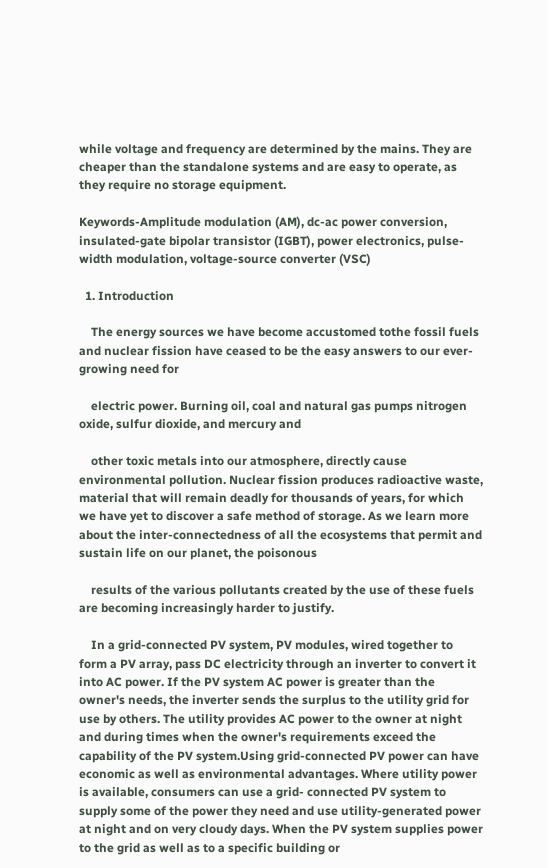while voltage and frequency are determined by the mains. They are cheaper than the standalone systems and are easy to operate, as they require no storage equipment.

Keywords-Amplitude modulation (AM), dc-ac power conversion, insulated-gate bipolar transistor (IGBT), power electronics, pulse-width modulation, voltage-source converter (VSC)

  1. Introduction

    The energy sources we have become accustomed tothe fossil fuels and nuclear fission have ceased to be the easy answers to our ever-growing need for

    electric power. Burning oil, coal and natural gas pumps nitrogen oxide, sulfur dioxide, and mercury and

    other toxic metals into our atmosphere, directly cause environmental pollution. Nuclear fission produces radioactive waste, material that will remain deadly for thousands of years, for which we have yet to discover a safe method of storage. As we learn more about the inter-connectedness of all the ecosystems that permit and sustain life on our planet, the poisonous

    results of the various pollutants created by the use of these fuels are becoming increasingly harder to justify.

    In a grid-connected PV system, PV modules, wired together to form a PV array, pass DC electricity through an inverter to convert it into AC power. If the PV system AC power is greater than the owner's needs, the inverter sends the surplus to the utility grid for use by others. The utility provides AC power to the owner at night and during times when the owner's requirements exceed the capability of the PV system.Using grid-connected PV power can have economic as well as environmental advantages. Where utility power is available, consumers can use a grid- connected PV system to supply some of the power they need and use utility-generated power at night and on very cloudy days. When the PV system supplies power to the grid as well as to a specific building or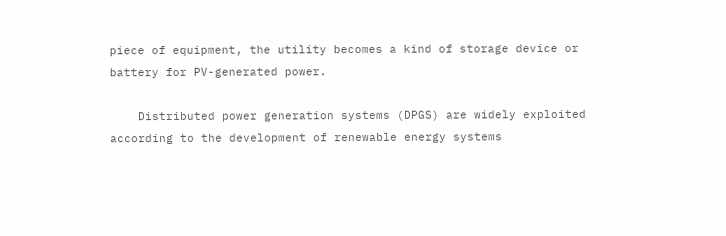piece of equipment, the utility becomes a kind of storage device or battery for PV-generated power.

    Distributed power generation systems (DPGS) are widely exploited according to the development of renewable energy systems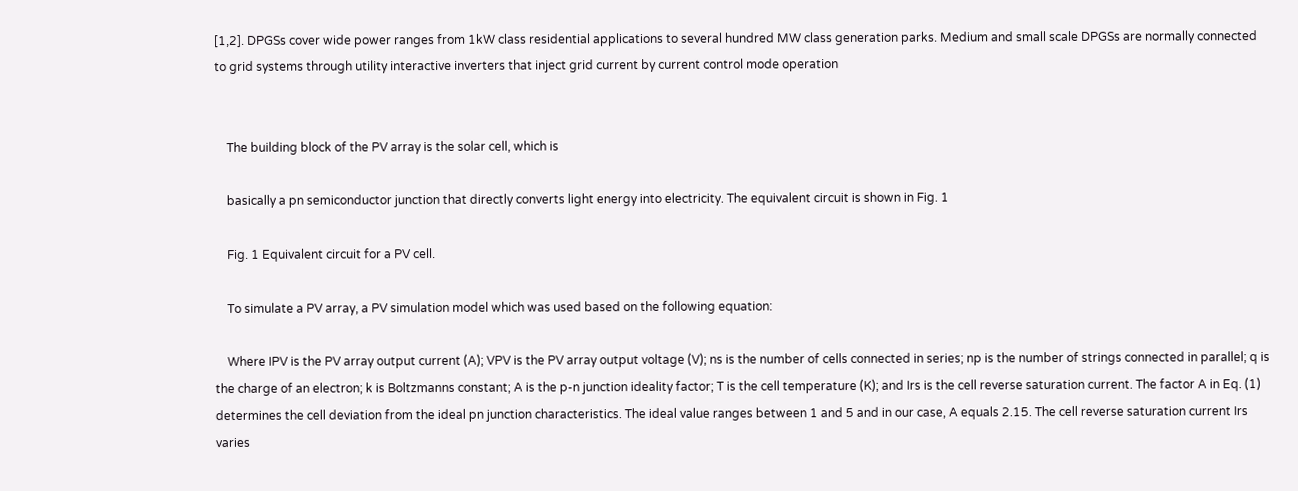[1,2]. DPGSs cover wide power ranges from 1kW class residential applications to several hundred MW class generation parks. Medium and small scale DPGSs are normally connected to grid systems through utility interactive inverters that inject grid current by current control mode operation


    The building block of the PV array is the solar cell, which is

    basically a pn semiconductor junction that directly converts light energy into electricity. The equivalent circuit is shown in Fig. 1

    Fig. 1 Equivalent circuit for a PV cell.

    To simulate a PV array, a PV simulation model which was used based on the following equation:

    Where IPV is the PV array output current (A); VPV is the PV array output voltage (V); ns is the number of cells connected in series; np is the number of strings connected in parallel; q is the charge of an electron; k is Boltzmanns constant; A is the p-n junction ideality factor; T is the cell temperature (K); and Irs is the cell reverse saturation current. The factor A in Eq. (1) determines the cell deviation from the ideal pn junction characteristics. The ideal value ranges between 1 and 5 and in our case, A equals 2.15. The cell reverse saturation current Irs varies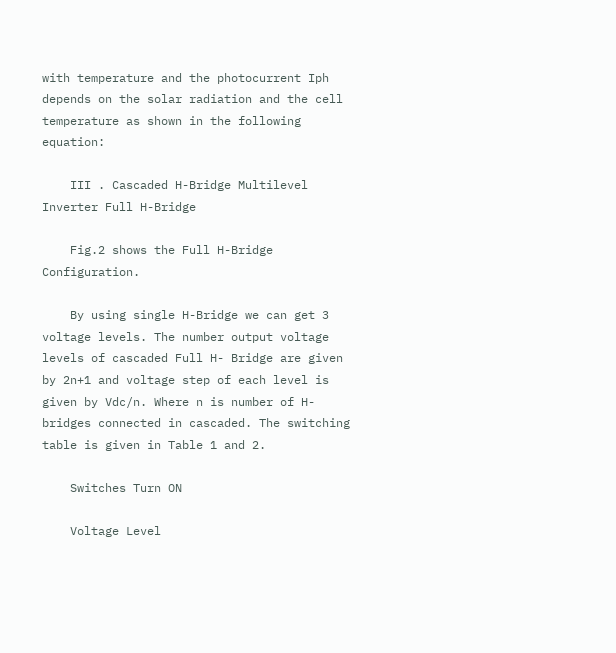with temperature and the photocurrent Iph depends on the solar radiation and the cell temperature as shown in the following equation:

    III . Cascaded H-Bridge Multilevel Inverter Full H-Bridge

    Fig.2 shows the Full H-Bridge Configuration.

    By using single H-Bridge we can get 3 voltage levels. The number output voltage levels of cascaded Full H- Bridge are given by 2n+1 and voltage step of each level is given by Vdc/n. Where n is number of H- bridges connected in cascaded. The switching table is given in Table 1 and 2.

    Switches Turn ON

    Voltage Level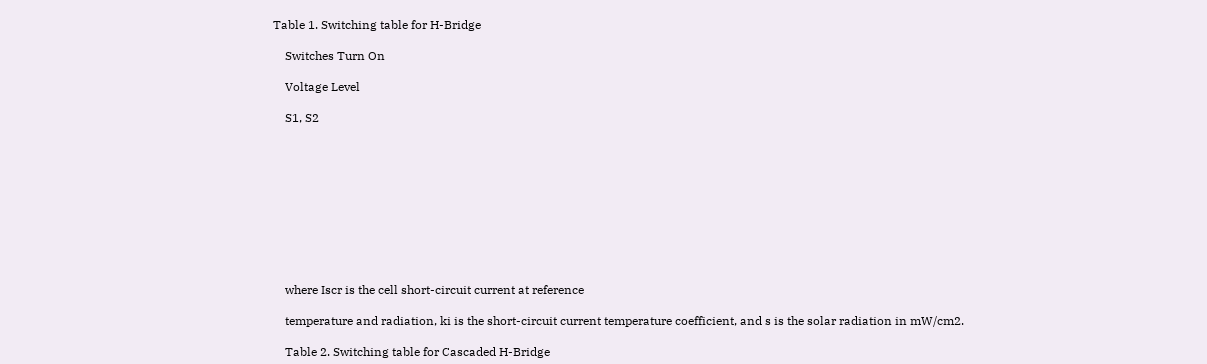Table 1. Switching table for H-Bridge

    Switches Turn On

    Voltage Level

    S1, S2










    where Iscr is the cell short-circuit current at reference

    temperature and radiation, ki is the short-circuit current temperature coefficient, and s is the solar radiation in mW/cm2.

    Table 2. Switching table for Cascaded H-Bridge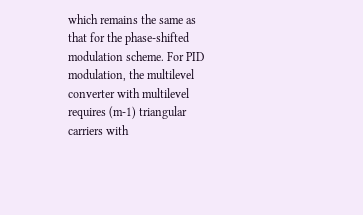which remains the same as that for the phase-shifted modulation scheme. For PID modulation, the multilevel converter with multilevel requires (m-1) triangular carriers with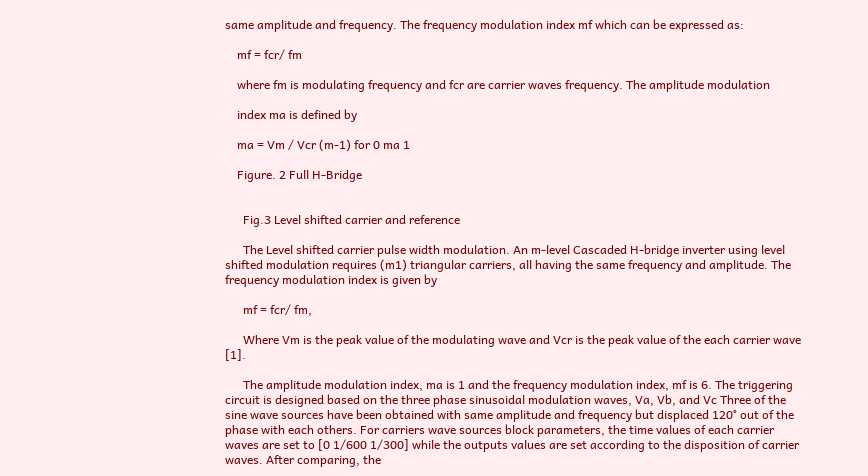same amplitude and frequency. The frequency modulation index mf which can be expressed as:

    mf = fcr/ fm

    where fm is modulating frequency and fcr are carrier waves frequency. The amplitude modulation

    index ma is defined by

    ma = Vm / Vcr (m-1) for 0 ma 1

    Figure. 2 Full H-Bridge


      Fig.3 Level shifted carrier and reference

      The Level shifted carrier pulse width modulation. An m-level Cascaded H-bridge inverter using level shifted modulation requires (m1) triangular carriers, all having the same frequency and amplitude. The frequency modulation index is given by

      mf = fcr/ fm,

      Where Vm is the peak value of the modulating wave and Vcr is the peak value of the each carrier wave [1].

      The amplitude modulation index, ma is 1 and the frequency modulation index, mf is 6. The triggering circuit is designed based on the three phase sinusoidal modulation waves, Va, Vb, and Vc Three of the sine wave sources have been obtained with same amplitude and frequency but displaced 120° out of the phase with each others. For carriers wave sources block parameters, the time values of each carrier waves are set to [0 1/600 1/300] while the outputs values are set according to the disposition of carrier waves. After comparing, the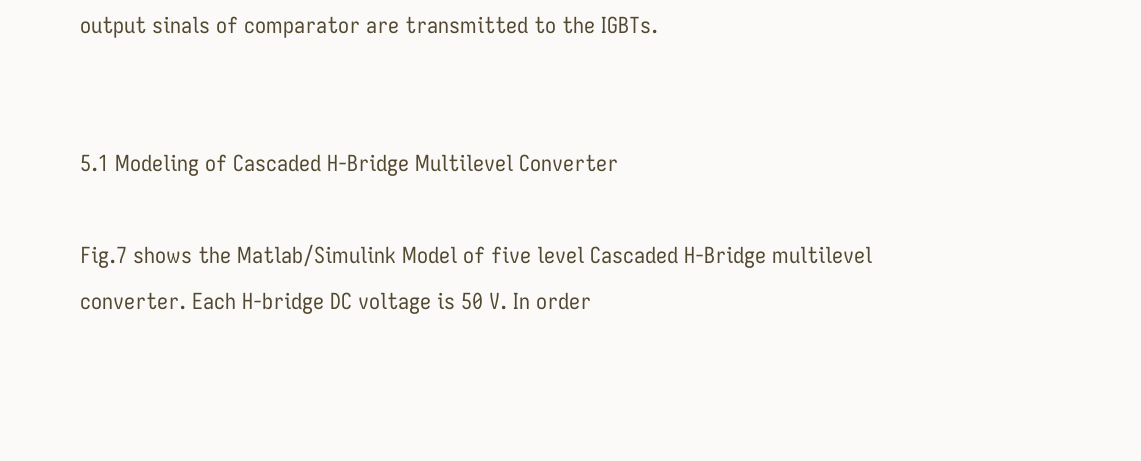output sinals of comparator are transmitted to the IGBTs.


5.1 Modeling of Cascaded H-Bridge Multilevel Converter

Fig.7 shows the Matlab/Simulink Model of five level Cascaded H-Bridge multilevel converter. Each H-bridge DC voltage is 50 V. In order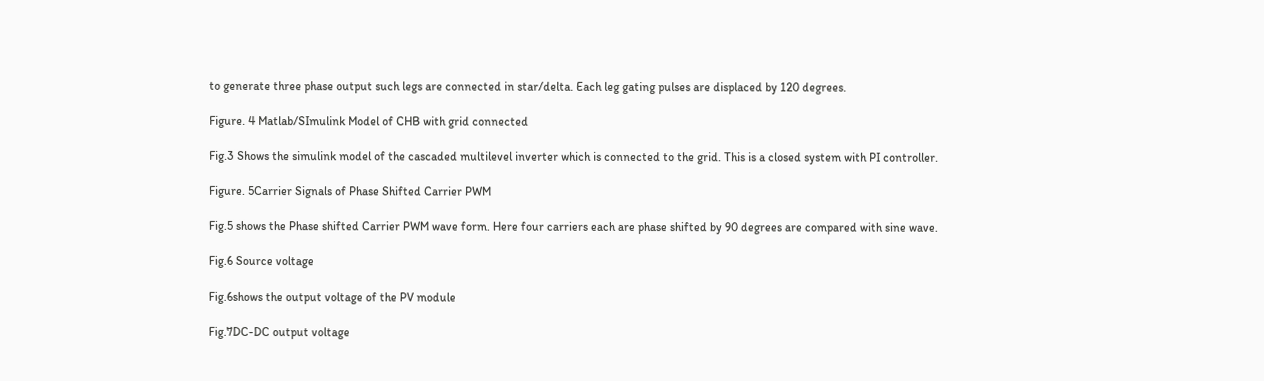to generate three phase output such legs are connected in star/delta. Each leg gating pulses are displaced by 120 degrees.

Figure. 4 Matlab/SImulink Model of CHB with grid connected

Fig.3 Shows the simulink model of the cascaded multilevel inverter which is connected to the grid. This is a closed system with PI controller.

Figure. 5Carrier Signals of Phase Shifted Carrier PWM

Fig.5 shows the Phase shifted Carrier PWM wave form. Here four carriers each are phase shifted by 90 degrees are compared with sine wave.

Fig.6 Source voltage

Fig.6shows the output voltage of the PV module

Fig.7DC-DC output voltage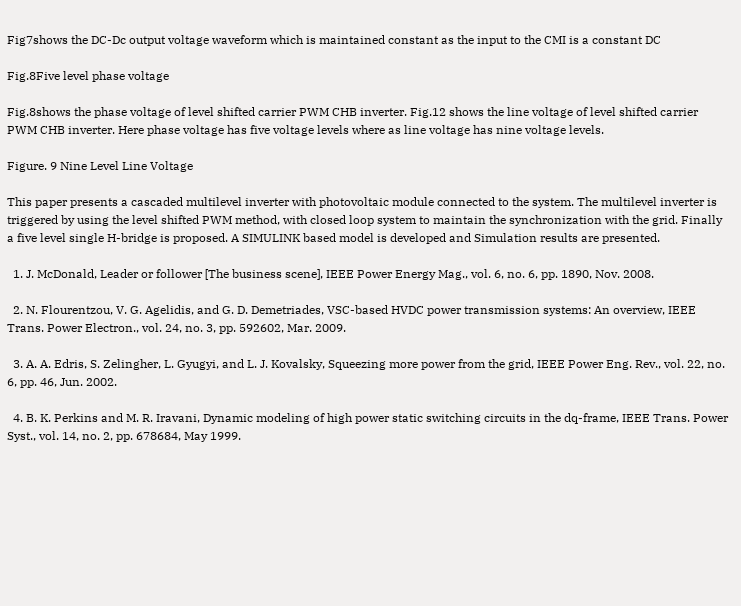Fig7shows the DC-Dc output voltage waveform which is maintained constant as the input to the CMI is a constant DC

Fig.8Five level phase voltage

Fig.8shows the phase voltage of level shifted carrier PWM CHB inverter. Fig.12 shows the line voltage of level shifted carrier PWM CHB inverter. Here phase voltage has five voltage levels where as line voltage has nine voltage levels.

Figure. 9 Nine Level Line Voltage

This paper presents a cascaded multilevel inverter with photovoltaic module connected to the system. The multilevel inverter is triggered by using the level shifted PWM method, with closed loop system to maintain the synchronization with the grid. Finally a five level single H-bridge is proposed. A SIMULINK based model is developed and Simulation results are presented.

  1. J. McDonald, Leader or follower [The business scene], IEEE Power Energy Mag., vol. 6, no. 6, pp. 1890, Nov. 2008.

  2. N. Flourentzou, V. G. Agelidis, and G. D. Demetriades, VSC-based HVDC power transmission systems: An overview, IEEE Trans. Power Electron., vol. 24, no. 3, pp. 592602, Mar. 2009.

  3. A. A. Edris, S. Zelingher, L. Gyugyi, and L. J. Kovalsky, Squeezing more power from the grid, IEEE Power Eng. Rev., vol. 22, no. 6, pp. 46, Jun. 2002.

  4. B. K. Perkins and M. R. Iravani, Dynamic modeling of high power static switching circuits in the dq-frame, IEEE Trans. Power Syst., vol. 14, no. 2, pp. 678684, May 1999.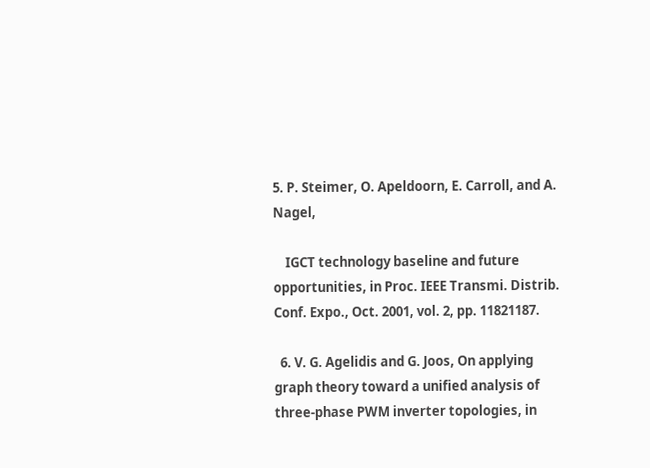5. P. Steimer, O. Apeldoorn, E. Carroll, and A. Nagel,

    IGCT technology baseline and future opportunities, in Proc. IEEE Transmi. Distrib. Conf. Expo., Oct. 2001, vol. 2, pp. 11821187.

  6. V. G. Agelidis and G. Joos, On applying graph theory toward a unified analysis of three-phase PWM inverter topologies, in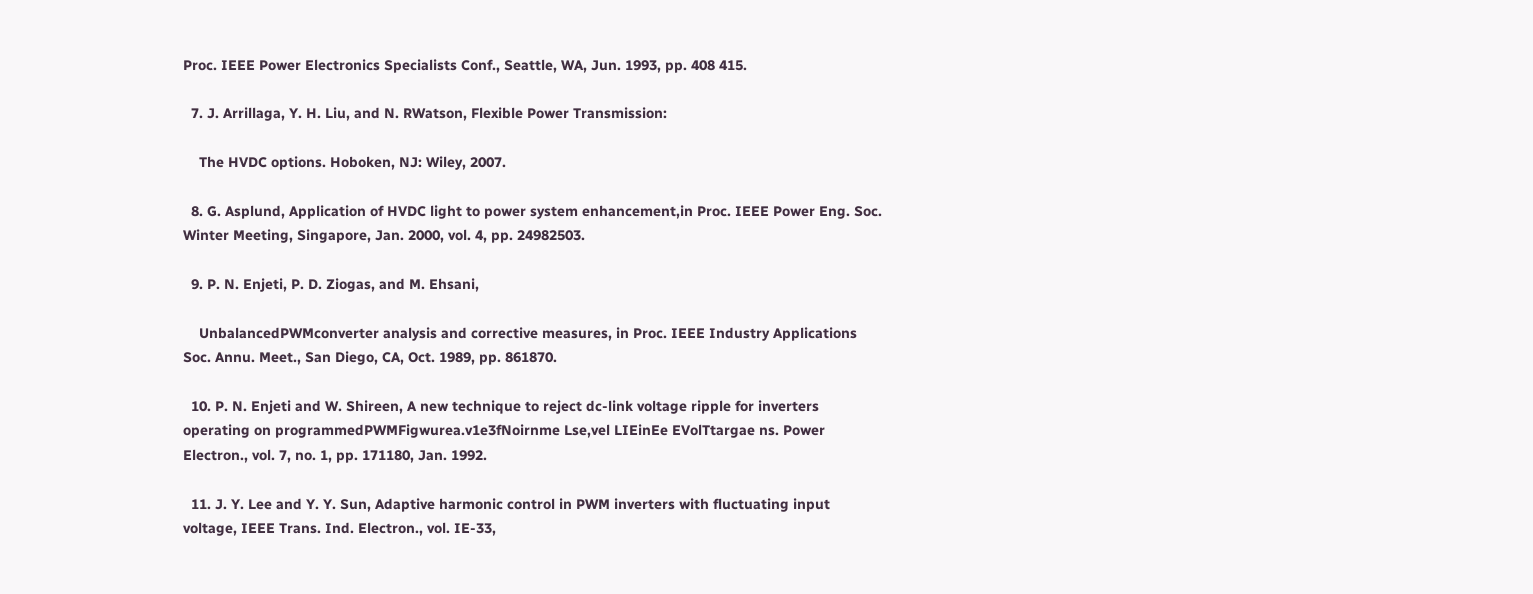Proc. IEEE Power Electronics Specialists Conf., Seattle, WA, Jun. 1993, pp. 408 415.

  7. J. Arrillaga, Y. H. Liu, and N. RWatson, Flexible Power Transmission:

    The HVDC options. Hoboken, NJ: Wiley, 2007.

  8. G. Asplund, Application of HVDC light to power system enhancement,in Proc. IEEE Power Eng. Soc. Winter Meeting, Singapore, Jan. 2000, vol. 4, pp. 24982503.

  9. P. N. Enjeti, P. D. Ziogas, and M. Ehsani,

    UnbalancedPWMconverter analysis and corrective measures, in Proc. IEEE Industry Applications Soc. Annu. Meet., San Diego, CA, Oct. 1989, pp. 861870.

  10. P. N. Enjeti and W. Shireen, A new technique to reject dc-link voltage ripple for inverters operating on programmedPWMFigwurea.v1e3fNoirnme Lse,vel LIEinEe EVolTtargae ns. Power Electron., vol. 7, no. 1, pp. 171180, Jan. 1992.

  11. J. Y. Lee and Y. Y. Sun, Adaptive harmonic control in PWM inverters with fluctuating input voltage, IEEE Trans. Ind. Electron., vol. IE-33,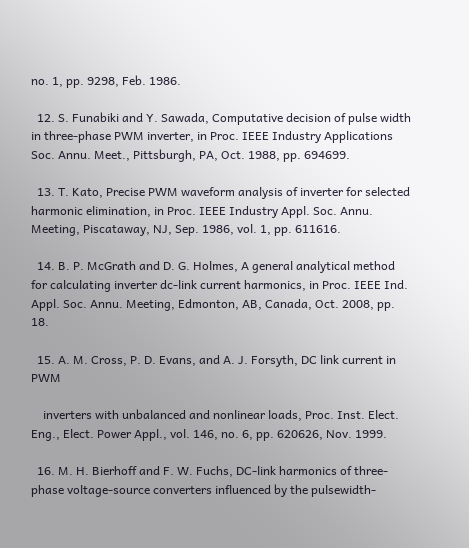no. 1, pp. 9298, Feb. 1986.

  12. S. Funabiki and Y. Sawada, Computative decision of pulse width in three-phase PWM inverter, in Proc. IEEE Industry Applications Soc. Annu. Meet., Pittsburgh, PA, Oct. 1988, pp. 694699.

  13. T. Kato, Precise PWM waveform analysis of inverter for selected harmonic elimination, in Proc. IEEE Industry Appl. Soc. Annu. Meeting, Piscataway, NJ, Sep. 1986, vol. 1, pp. 611616.

  14. B. P. McGrath and D. G. Holmes, A general analytical method for calculating inverter dc-link current harmonics, in Proc. IEEE Ind. Appl. Soc. Annu. Meeting, Edmonton, AB, Canada, Oct. 2008, pp. 18.

  15. A. M. Cross, P. D. Evans, and A. J. Forsyth, DC link current in PWM

    inverters with unbalanced and nonlinear loads, Proc. Inst. Elect. Eng., Elect. Power Appl., vol. 146, no. 6, pp. 620626, Nov. 1999.

  16. M. H. Bierhoff and F. W. Fuchs, DC-link harmonics of three-phase voltage-source converters influenced by the pulsewidth-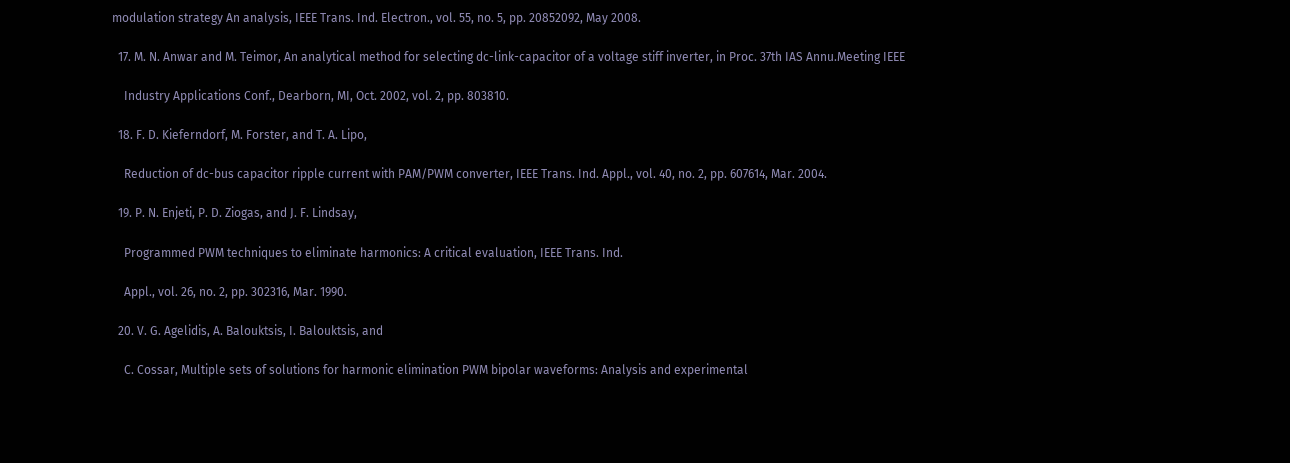modulation strategy An analysis, IEEE Trans. Ind. Electron., vol. 55, no. 5, pp. 20852092, May 2008.

  17. M. N. Anwar and M. Teimor, An analytical method for selecting dc-link-capacitor of a voltage stiff inverter, in Proc. 37th IAS Annu.Meeting IEEE

    Industry Applications Conf., Dearborn, MI, Oct. 2002, vol. 2, pp. 803810.

  18. F. D. Kieferndorf, M. Forster, and T. A. Lipo,

    Reduction of dc-bus capacitor ripple current with PAM/PWM converter, IEEE Trans. Ind. Appl., vol. 40, no. 2, pp. 607614, Mar. 2004.

  19. P. N. Enjeti, P. D. Ziogas, and J. F. Lindsay,

    Programmed PWM techniques to eliminate harmonics: A critical evaluation, IEEE Trans. Ind.

    Appl., vol. 26, no. 2, pp. 302316, Mar. 1990.

  20. V. G. Agelidis, A. Balouktsis, I. Balouktsis, and

    C. Cossar, Multiple sets of solutions for harmonic elimination PWM bipolar waveforms: Analysis and experimental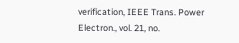verification, IEEE Trans. Power Electron., vol. 21, no.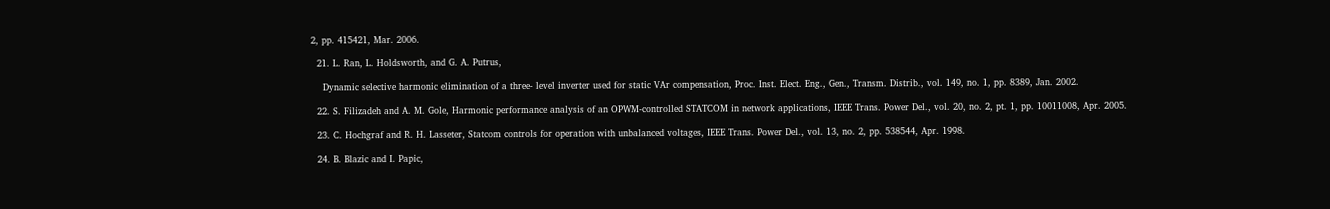2, pp. 415421, Mar. 2006.

  21. L. Ran, L. Holdsworth, and G. A. Putrus,

    Dynamic selective harmonic elimination of a three- level inverter used for static VAr compensation, Proc. Inst. Elect. Eng., Gen., Transm. Distrib., vol. 149, no. 1, pp. 8389, Jan. 2002.

  22. S. Filizadeh and A. M. Gole, Harmonic performance analysis of an OPWM-controlled STATCOM in network applications, IEEE Trans. Power Del., vol. 20, no. 2, pt. 1, pp. 10011008, Apr. 2005.

  23. C. Hochgraf and R. H. Lasseter, Statcom controls for operation with unbalanced voltages, IEEE Trans. Power Del., vol. 13, no. 2, pp. 538544, Apr. 1998.

  24. B. Blazic and I. Papic,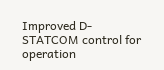Improved D-STATCOM control for operation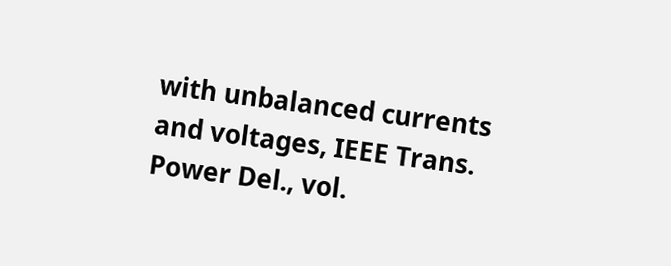with unbalanced currents and voltages, IEEE Trans. Power Del., vol.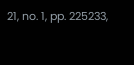21, no. 1, pp. 225233,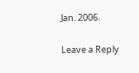Jan. 2006.

Leave a Reply